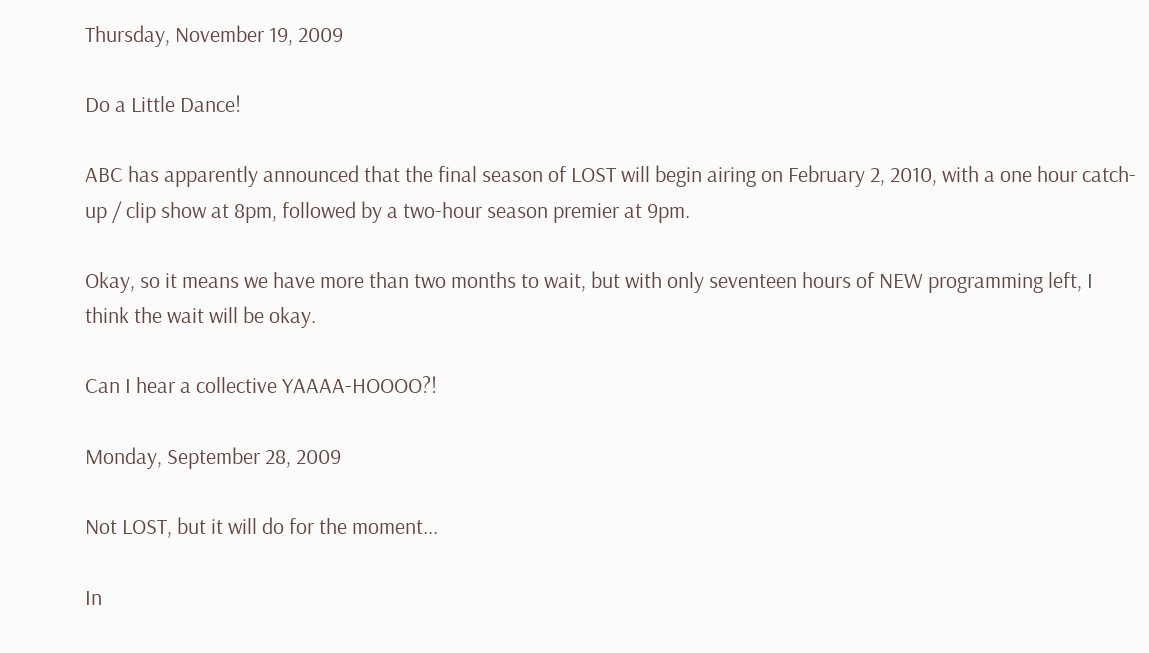Thursday, November 19, 2009

Do a Little Dance!

ABC has apparently announced that the final season of LOST will begin airing on February 2, 2010, with a one hour catch-up / clip show at 8pm, followed by a two-hour season premier at 9pm.

Okay, so it means we have more than two months to wait, but with only seventeen hours of NEW programming left, I think the wait will be okay.

Can I hear a collective YAAAA-HOOOO?!

Monday, September 28, 2009

Not LOST, but it will do for the moment...

In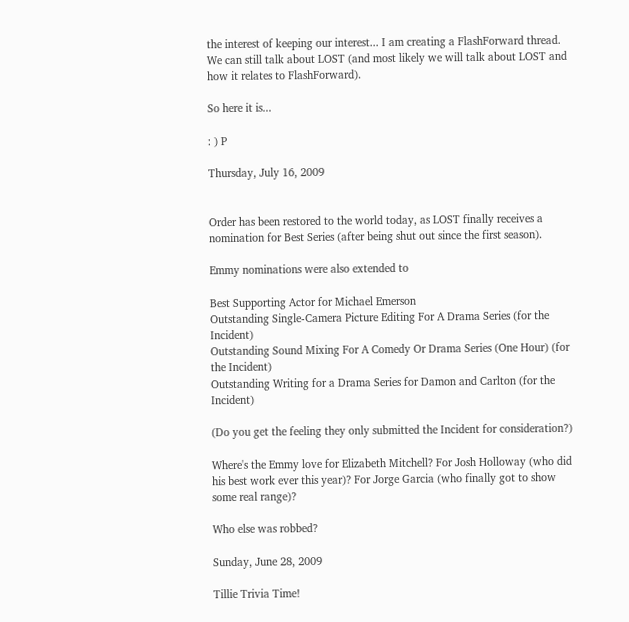the interest of keeping our interest... I am creating a FlashForward thread. We can still talk about LOST (and most likely we will talk about LOST and how it relates to FlashForward).

So here it is...

: ) P

Thursday, July 16, 2009


Order has been restored to the world today, as LOST finally receives a nomination for Best Series (after being shut out since the first season).

Emmy nominations were also extended to

Best Supporting Actor for Michael Emerson
Outstanding Single-Camera Picture Editing For A Drama Series (for the Incident)
Outstanding Sound Mixing For A Comedy Or Drama Series (One Hour) (for the Incident)
Outstanding Writing for a Drama Series for Damon and Carlton (for the Incident)

(Do you get the feeling they only submitted the Incident for consideration?)

Where's the Emmy love for Elizabeth Mitchell? For Josh Holloway (who did his best work ever this year)? For Jorge Garcia (who finally got to show some real range)?

Who else was robbed?

Sunday, June 28, 2009

Tillie Trivia Time!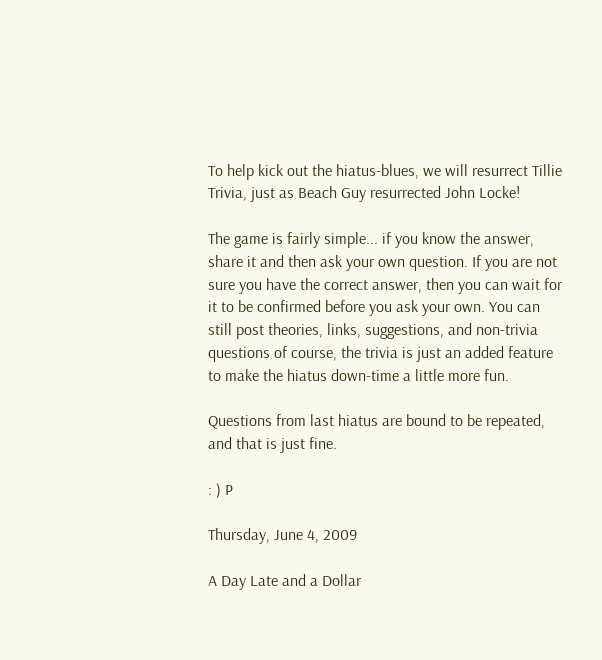To help kick out the hiatus-blues, we will resurrect Tillie Trivia, just as Beach Guy resurrected John Locke!

The game is fairly simple... if you know the answer, share it and then ask your own question. If you are not sure you have the correct answer, then you can wait for it to be confirmed before you ask your own. You can still post theories, links, suggestions, and non-trivia questions of course, the trivia is just an added feature to make the hiatus down-time a little more fun.

Questions from last hiatus are bound to be repeated, and that is just fine.

: ) P

Thursday, June 4, 2009

A Day Late and a Dollar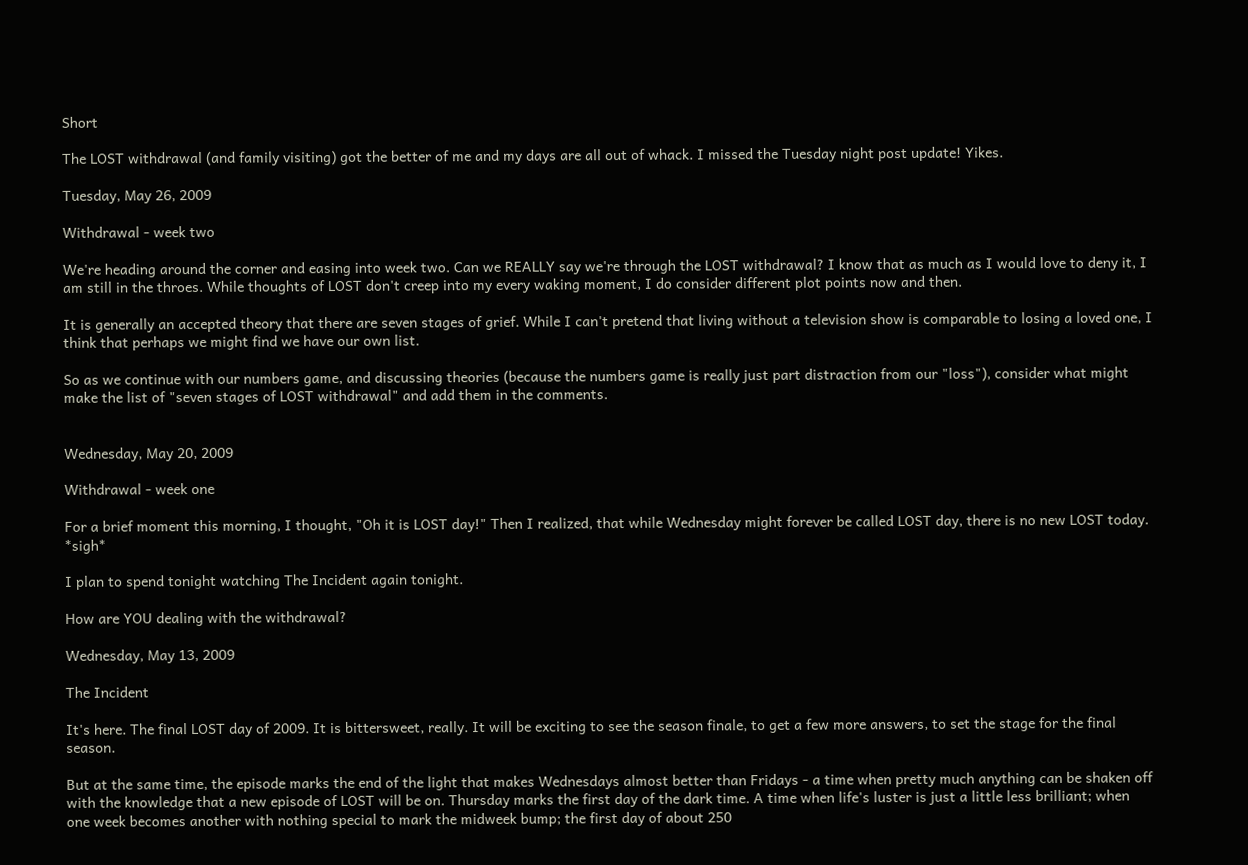Short

The LOST withdrawal (and family visiting) got the better of me and my days are all out of whack. I missed the Tuesday night post update! Yikes.

Tuesday, May 26, 2009

Withdrawal - week two

We're heading around the corner and easing into week two. Can we REALLY say we're through the LOST withdrawal? I know that as much as I would love to deny it, I am still in the throes. While thoughts of LOST don't creep into my every waking moment, I do consider different plot points now and then.

It is generally an accepted theory that there are seven stages of grief. While I can't pretend that living without a television show is comparable to losing a loved one, I think that perhaps we might find we have our own list.

So as we continue with our numbers game, and discussing theories (because the numbers game is really just part distraction from our "loss"), consider what might make the list of "seven stages of LOST withdrawal" and add them in the comments.


Wednesday, May 20, 2009

Withdrawal - week one

For a brief moment this morning, I thought, "Oh it is LOST day!" Then I realized, that while Wednesday might forever be called LOST day, there is no new LOST today. *sigh*

I plan to spend tonight watching The Incident again tonight.

How are YOU dealing with the withdrawal?

Wednesday, May 13, 2009

The Incident

It's here. The final LOST day of 2009. It is bittersweet, really. It will be exciting to see the season finale, to get a few more answers, to set the stage for the final season.

But at the same time, the episode marks the end of the light that makes Wednesdays almost better than Fridays - a time when pretty much anything can be shaken off with the knowledge that a new episode of LOST will be on. Thursday marks the first day of the dark time. A time when life's luster is just a little less brilliant; when one week becomes another with nothing special to mark the midweek bump; the first day of about 250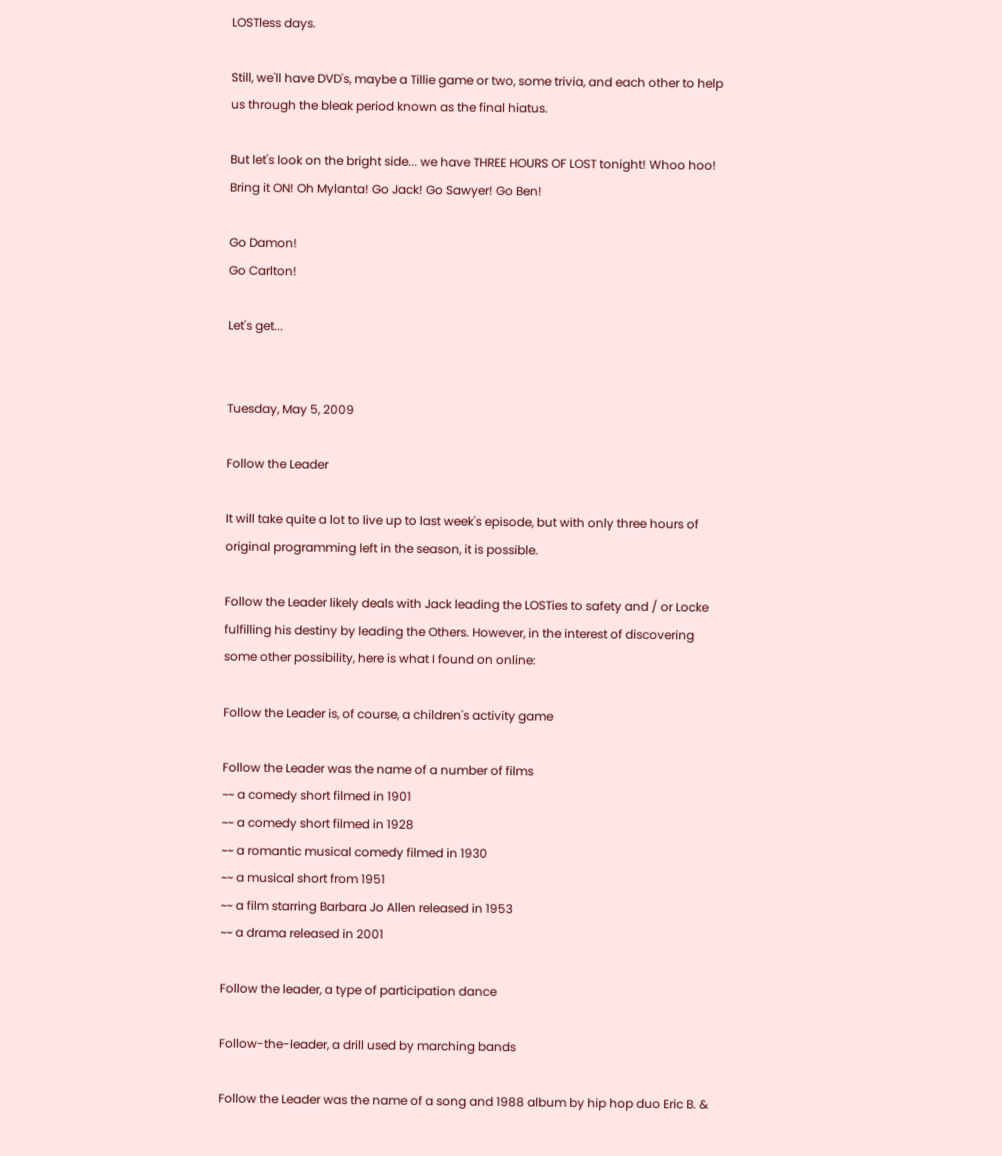LOSTless days.

Still, we'll have DVD's, maybe a Tillie game or two, some trivia, and each other to help us through the bleak period known as the final hiatus.

But let's look on the bright side... we have THREE HOURS OF LOST tonight! Whoo hoo! Bring it ON! Oh Mylanta! Go Jack! Go Sawyer! Go Ben!

Go Damon!
Go Carlton!

Let's get...


Tuesday, May 5, 2009

Follow the Leader

It will take quite a lot to live up to last week's episode, but with only three hours of original programming left in the season, it is possible.

Follow the Leader likely deals with Jack leading the LOSTies to safety and / or Locke fulfilling his destiny by leading the Others. However, in the interest of discovering some other possibility, here is what I found on online:

Follow the Leader is, of course, a children's activity game

Follow the Leader was the name of a number of films
~~ a comedy short filmed in 1901
~~ a comedy short filmed in 1928
~~ a romantic musical comedy filmed in 1930
~~ a musical short from 1951
~~ a film starring Barbara Jo Allen released in 1953
~~ a drama released in 2001

Follow the leader, a type of participation dance

Follow-the-leader, a drill used by marching bands

Follow the Leader was the name of a song and 1988 album by hip hop duo Eric B. &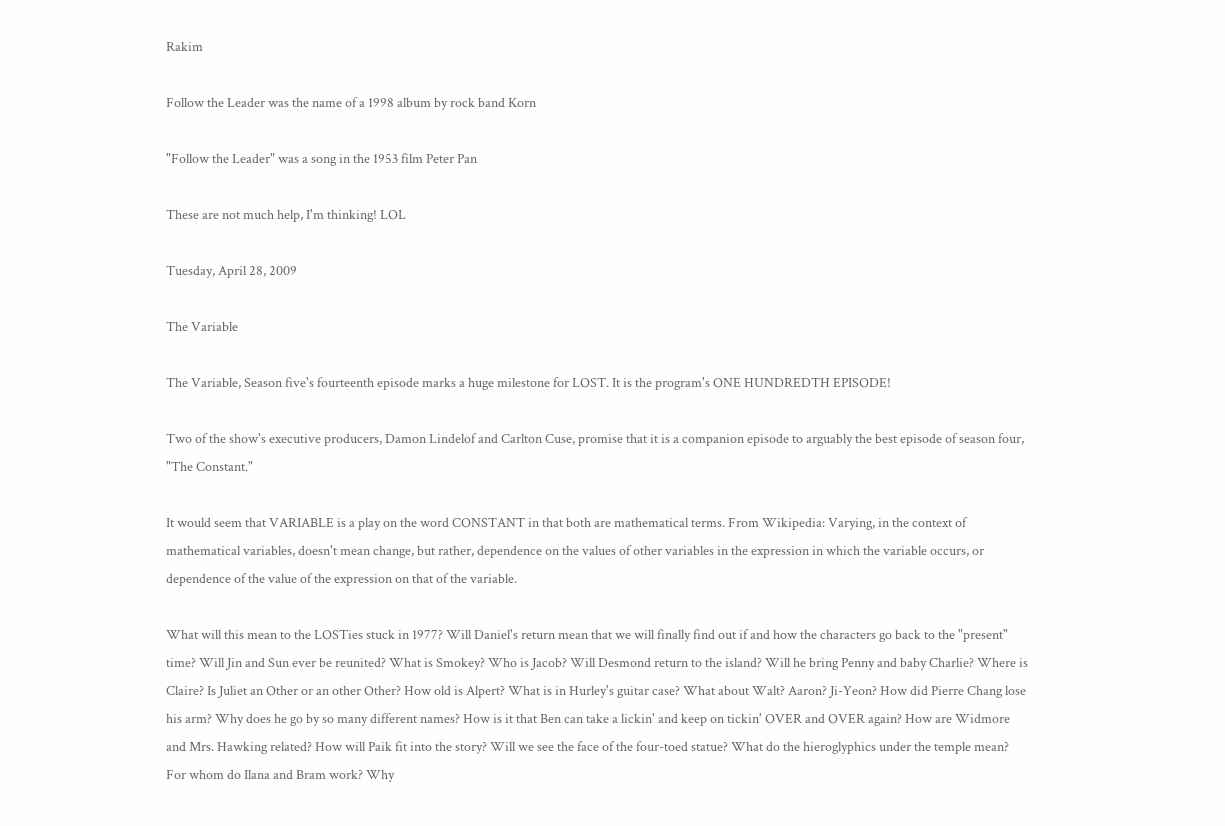Rakim

Follow the Leader was the name of a 1998 album by rock band Korn

"Follow the Leader" was a song in the 1953 film Peter Pan

These are not much help, I'm thinking! LOL

Tuesday, April 28, 2009

The Variable

The Variable, Season five's fourteenth episode marks a huge milestone for LOST. It is the program's ONE HUNDREDTH EPISODE!

Two of the show's executive producers, Damon Lindelof and Carlton Cuse, promise that it is a companion episode to arguably the best episode of season four, "The Constant."

It would seem that VARIABLE is a play on the word CONSTANT in that both are mathematical terms. From Wikipedia: Varying, in the context of mathematical variables, doesn't mean change, but rather, dependence on the values of other variables in the expression in which the variable occurs, or dependence of the value of the expression on that of the variable.

What will this mean to the LOSTies stuck in 1977? Will Daniel's return mean that we will finally find out if and how the characters go back to the "present" time? Will Jin and Sun ever be reunited? What is Smokey? Who is Jacob? Will Desmond return to the island? Will he bring Penny and baby Charlie? Where is Claire? Is Juliet an Other or an other Other? How old is Alpert? What is in Hurley's guitar case? What about Walt? Aaron? Ji-Yeon? How did Pierre Chang lose his arm? Why does he go by so many different names? How is it that Ben can take a lickin' and keep on tickin' OVER and OVER again? How are Widmore and Mrs. Hawking related? How will Paik fit into the story? Will we see the face of the four-toed statue? What do the hieroglyphics under the temple mean? For whom do Ilana and Bram work? Why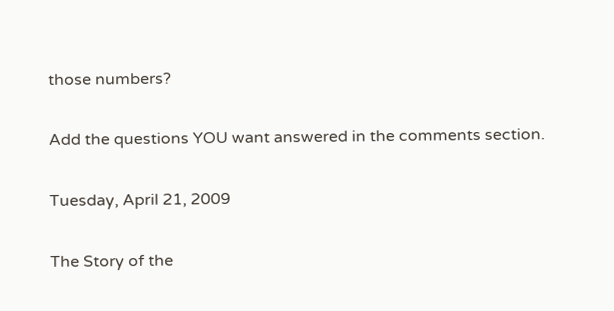those numbers?

Add the questions YOU want answered in the comments section.

Tuesday, April 21, 2009

The Story of the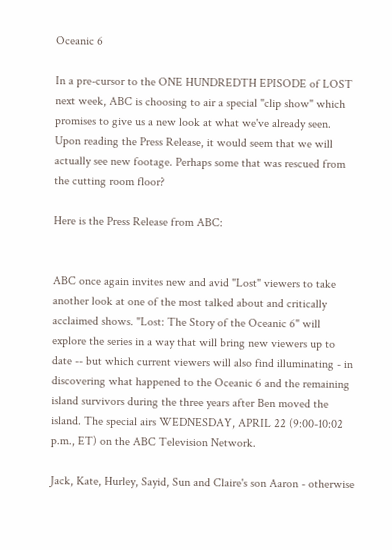Oceanic 6

In a pre-cursor to the ONE HUNDREDTH EPISODE of LOST next week, ABC is choosing to air a special "clip show" which promises to give us a new look at what we've already seen. Upon reading the Press Release, it would seem that we will actually see new footage. Perhaps some that was rescued from the cutting room floor?

Here is the Press Release from ABC:


ABC once again invites new and avid "Lost" viewers to take another look at one of the most talked about and critically acclaimed shows. "Lost: The Story of the Oceanic 6" will explore the series in a way that will bring new viewers up to date -- but which current viewers will also find illuminating - in discovering what happened to the Oceanic 6 and the remaining island survivors during the three years after Ben moved the island. The special airs WEDNESDAY, APRIL 22 (9:00-10:02 p.m., ET) on the ABC Television Network.

Jack, Kate, Hurley, Sayid, Sun and Claire's son Aaron - otherwise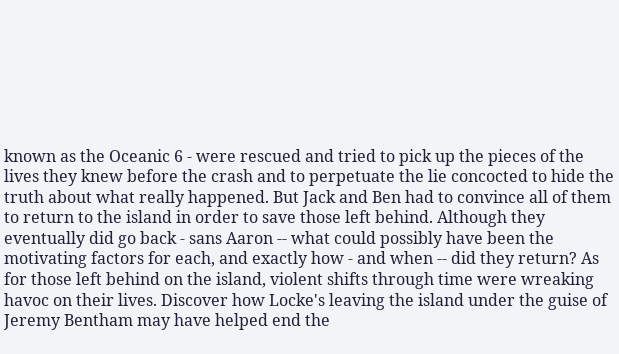known as the Oceanic 6 - were rescued and tried to pick up the pieces of the lives they knew before the crash and to perpetuate the lie concocted to hide the truth about what really happened. But Jack and Ben had to convince all of them to return to the island in order to save those left behind. Although they eventually did go back - sans Aaron -- what could possibly have been the motivating factors for each, and exactly how - and when -- did they return? As for those left behind on the island, violent shifts through time were wreaking havoc on their lives. Discover how Locke's leaving the island under the guise of Jeremy Bentham may have helped end the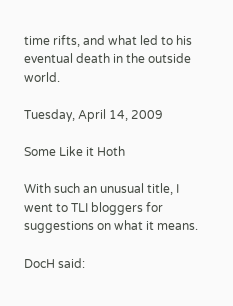time rifts, and what led to his eventual death in the outside world.

Tuesday, April 14, 2009

Some Like it Hoth

With such an unusual title, I went to TLI bloggers for suggestions on what it means.

DocH said: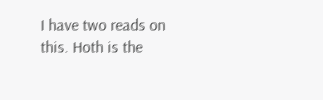I have two reads on this. Hoth is the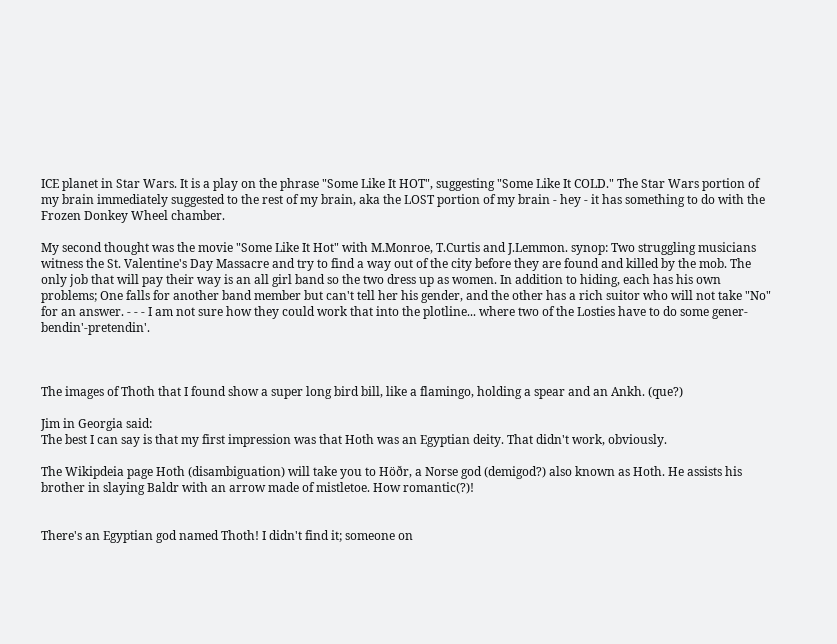ICE planet in Star Wars. It is a play on the phrase "Some Like It HOT", suggesting "Some Like It COLD." The Star Wars portion of my brain immediately suggested to the rest of my brain, aka the LOST portion of my brain - hey - it has something to do with the Frozen Donkey Wheel chamber.

My second thought was the movie "Some Like It Hot" with M.Monroe, T.Curtis and J.Lemmon. synop: Two struggling musicians witness the St. Valentine's Day Massacre and try to find a way out of the city before they are found and killed by the mob. The only job that will pay their way is an all girl band so the two dress up as women. In addition to hiding, each has his own problems; One falls for another band member but can't tell her his gender, and the other has a rich suitor who will not take "No" for an answer. - - - I am not sure how they could work that into the plotline... where two of the Losties have to do some gener-bendin'-pretendin'.



The images of Thoth that I found show a super long bird bill, like a flamingo, holding a spear and an Ankh. (que?)

Jim in Georgia said:
The best I can say is that my first impression was that Hoth was an Egyptian deity. That didn't work, obviously.

The Wikipdeia page Hoth (disambiguation) will take you to Höðr, a Norse god (demigod?) also known as Hoth. He assists his brother in slaying Baldr with an arrow made of mistletoe. How romantic(?)!


There's an Egyptian god named Thoth! I didn't find it; someone on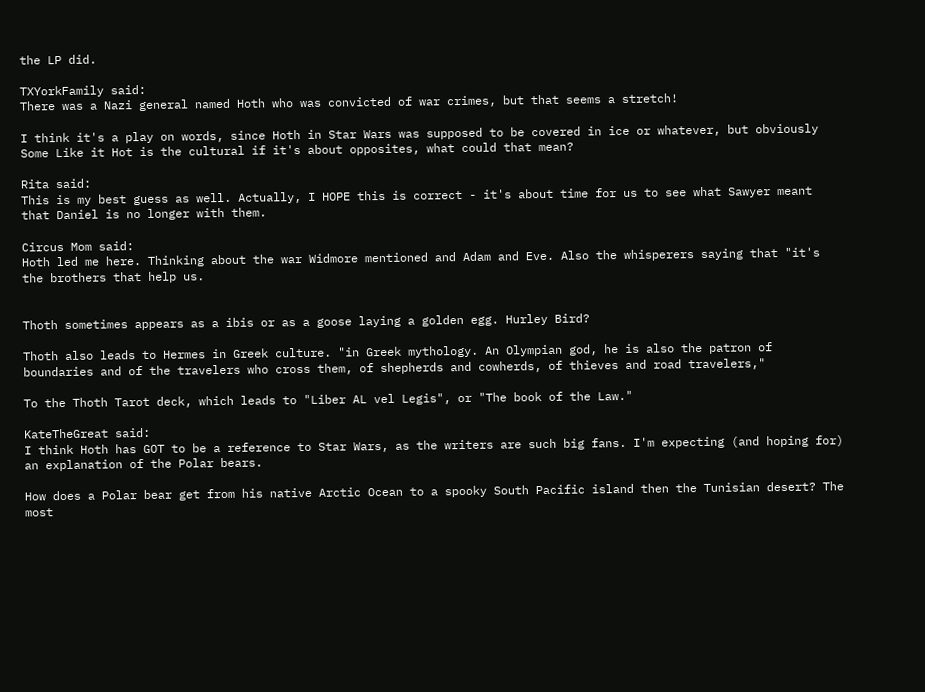the LP did.

TXYorkFamily said:
There was a Nazi general named Hoth who was convicted of war crimes, but that seems a stretch!

I think it's a play on words, since Hoth in Star Wars was supposed to be covered in ice or whatever, but obviously Some Like it Hot is the cultural if it's about opposites, what could that mean?

Rita said:
This is my best guess as well. Actually, I HOPE this is correct - it's about time for us to see what Sawyer meant that Daniel is no longer with them.

Circus Mom said:
Hoth led me here. Thinking about the war Widmore mentioned and Adam and Eve. Also the whisperers saying that "it's the brothers that help us.


Thoth sometimes appears as a ibis or as a goose laying a golden egg. Hurley Bird?

Thoth also leads to Hermes in Greek culture. "in Greek mythology. An Olympian god, he is also the patron of boundaries and of the travelers who cross them, of shepherds and cowherds, of thieves and road travelers,"

To the Thoth Tarot deck, which leads to "Liber AL vel Legis", or "The book of the Law."

KateTheGreat said:
I think Hoth has GOT to be a reference to Star Wars, as the writers are such big fans. I'm expecting (and hoping for) an explanation of the Polar bears.

How does a Polar bear get from his native Arctic Ocean to a spooky South Pacific island then the Tunisian desert? The most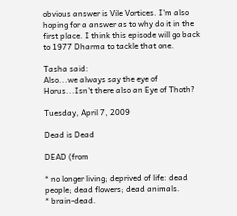obvious answer is Vile Vortices. I'm also hoping for a answer as to why do it in the first place. I think this episode will go back to 1977 Dharma to tackle that one.

Tasha said:
Also...we always say the eye of Horus...Isn't there also an Eye of Thoth?

Tuesday, April 7, 2009

Dead is Dead

DEAD (from

* no longer living; deprived of life: dead people; dead flowers; dead animals.
* brain-dead.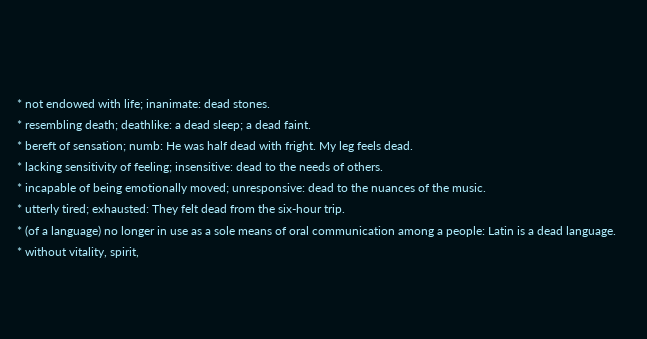* not endowed with life; inanimate: dead stones.
* resembling death; deathlike: a dead sleep; a dead faint.
* bereft of sensation; numb: He was half dead with fright. My leg feels dead.
* lacking sensitivity of feeling; insensitive: dead to the needs of others.
* incapable of being emotionally moved; unresponsive: dead to the nuances of the music.
* utterly tired; exhausted: They felt dead from the six-hour trip.
* (of a language) no longer in use as a sole means of oral communication among a people: Latin is a dead language.
* without vitality, spirit,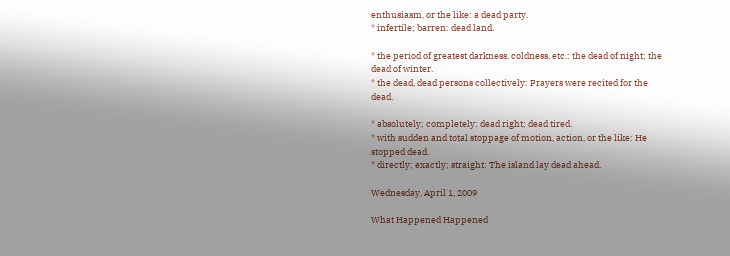enthusiasm, or the like: a dead party.
* infertile; barren: dead land.

* the period of greatest darkness, coldness, etc.: the dead of night; the dead of winter.
* the dead, dead persons collectively: Prayers were recited for the dead.

* absolutely; completely: dead right; dead tired.
* with sudden and total stoppage of motion, action, or the like: He stopped dead.
* directly; exactly; straight: The island lay dead ahead.

Wednesday, April 1, 2009

What Happened Happened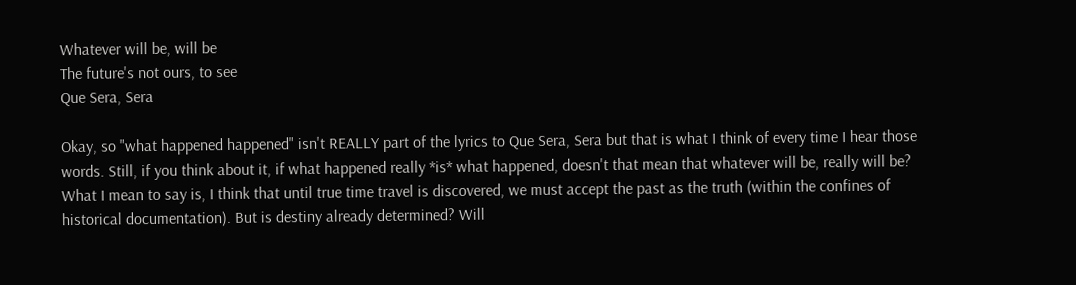Whatever will be, will be
The future's not ours, to see
Que Sera, Sera

Okay, so "what happened happened" isn't REALLY part of the lyrics to Que Sera, Sera but that is what I think of every time I hear those words. Still, if you think about it, if what happened really *is* what happened, doesn't that mean that whatever will be, really will be? What I mean to say is, I think that until true time travel is discovered, we must accept the past as the truth (within the confines of historical documentation). But is destiny already determined? Will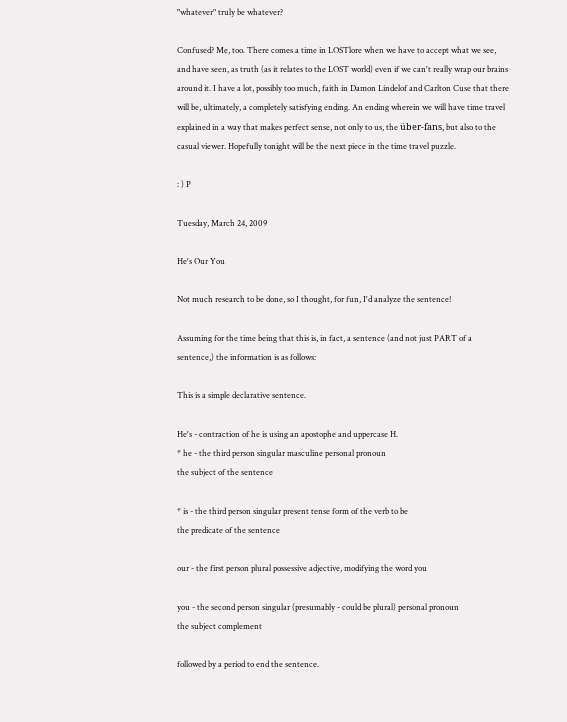"whatever" truly be whatever?

Confused? Me, too. There comes a time in LOSTlore when we have to accept what we see, and have seen, as truth (as it relates to the LOST world) even if we can't really wrap our brains around it. I have a lot, possibly too much, faith in Damon Lindelof and Carlton Cuse that there will be, ultimately, a completely satisfying ending. An ending wherein we will have time travel explained in a way that makes perfect sense, not only to us, the über-fans, but also to the casual viewer. Hopefully tonight will be the next piece in the time travel puzzle.

: ) P

Tuesday, March 24, 2009

He's Our You

Not much research to be done, so I thought, for fun, I'd analyze the sentence!

Assuming for the time being that this is, in fact, a sentence (and not just PART of a sentence,) the information is as follows:

This is a simple declarative sentence.

He's - contraction of he is using an apostophe and uppercase H.
* he - the third person singular masculine personal pronoun
the subject of the sentence

* is - the third person singular present tense form of the verb to be
the predicate of the sentence

our - the first person plural possessive adjective, modifying the word you

you - the second person singular (presumably - could be plural) personal pronoun
the subject complement

followed by a period to end the sentence.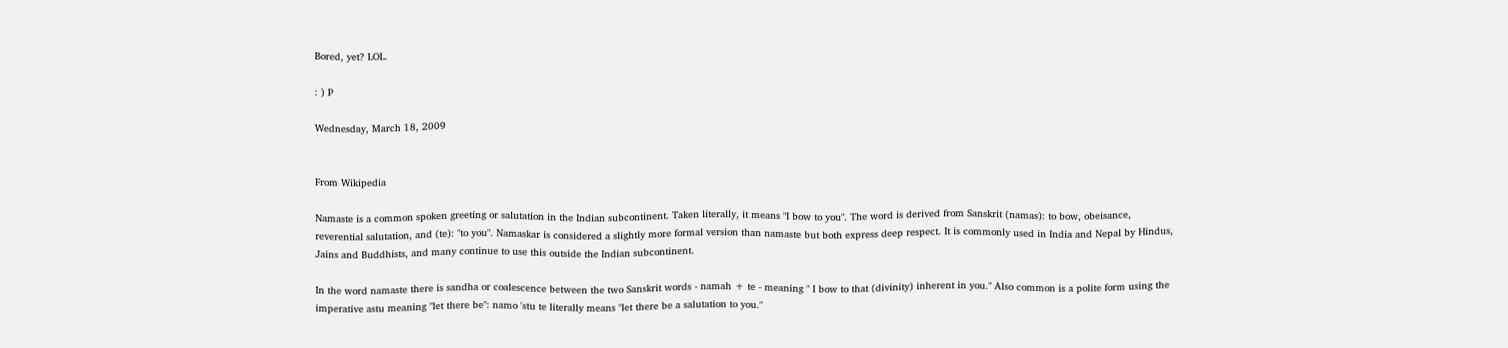Bored, yet? LOL.

: ) P

Wednesday, March 18, 2009


From Wikipedia

Namaste is a common spoken greeting or salutation in the Indian subcontinent. Taken literally, it means "I bow to you". The word is derived from Sanskrit (namas): to bow, obeisance, reverential salutation, and (te): "to you". Namaskar is considered a slightly more formal version than namaste but both express deep respect. It is commonly used in India and Nepal by Hindus, Jains and Buddhists, and many continue to use this outside the Indian subcontinent.

In the word namaste there is sandha or coalescence between the two Sanskrit words - namah + te - meaning " I bow to that (divinity) inherent in you." Also common is a polite form using the imperative astu meaning "let there be": namo 'stu te literally means "let there be a salutation to you."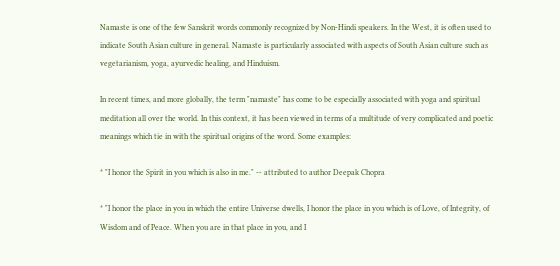Namaste is one of the few Sanskrit words commonly recognized by Non-Hindi speakers. In the West, it is often used to indicate South Asian culture in general. Namaste is particularly associated with aspects of South Asian culture such as vegetarianism, yoga, ayurvedic healing, and Hinduism.

In recent times, and more globally, the term "namaste" has come to be especially associated with yoga and spiritual meditation all over the world. In this context, it has been viewed in terms of a multitude of very complicated and poetic meanings which tie in with the spiritual origins of the word. Some examples:

* "I honor the Spirit in you which is also in me." -- attributed to author Deepak Chopra

* "I honor the place in you in which the entire Universe dwells, I honor the place in you which is of Love, of Integrity, of Wisdom and of Peace. When you are in that place in you, and I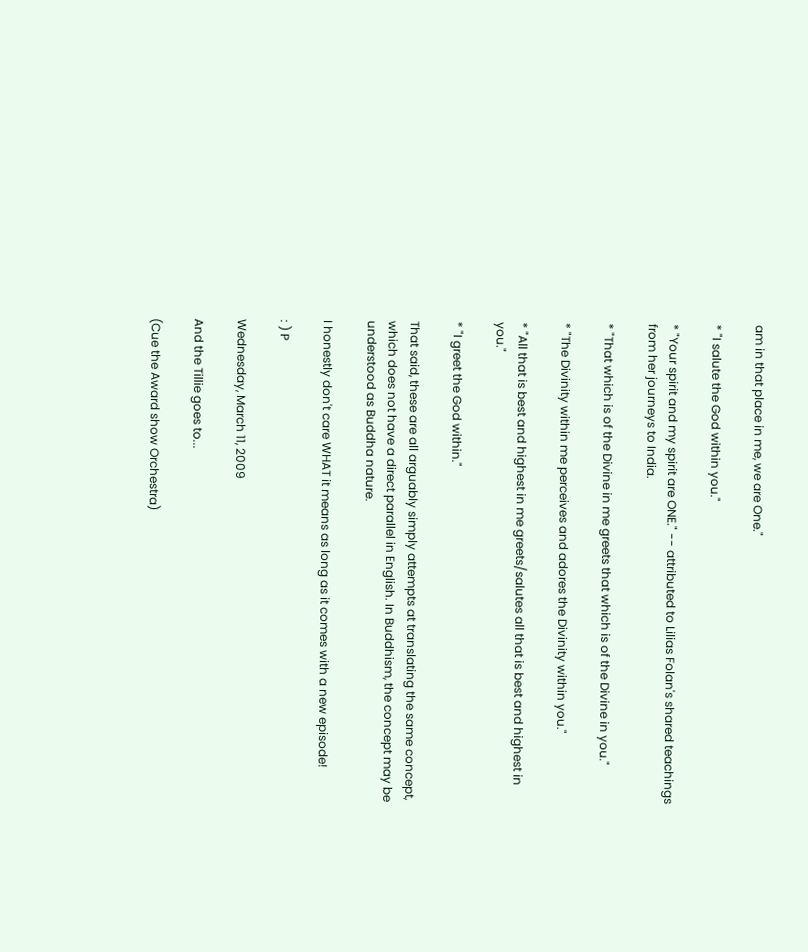am in that place in me, we are One."

* "I salute the God within you."

* "Your spirit and my spirit are ONE." -- attributed to Lilias Folan's shared teachings from her journeys to India.

* "That which is of the Divine in me greets that which is of the Divine in you."

* "The Divinity within me perceives and adores the Divinity within you."

* "All that is best and highest in me greets/salutes all that is best and highest in you."

* "I greet the God within."

That said, these are all arguably simply attempts at translating the same concept, which does not have a direct parallel in English. In Buddhism, the concept may be understood as Buddha nature.

I honestly don't care WHAT it means as long as it comes with a new episode!

: ) P

Wednesday, March 11, 2009

And the Tillie goes to...

(Cue the Award show Orchestra)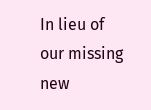In lieu of our missing new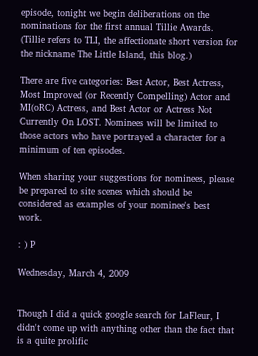episode, tonight we begin deliberations on the nominations for the first annual Tillie Awards. (Tillie refers to TLI, the affectionate short version for the nickname The Little Island, this blog.)

There are five categories: Best Actor, Best Actress, Most Improved (or Recently Compelling) Actor and MI(oRC) Actress, and Best Actor or Actress Not Currently On LOST. Nominees will be limited to those actors who have portrayed a character for a minimum of ten episodes.

When sharing your suggestions for nominees, please be prepared to site scenes which should be considered as examples of your nominee's best work.

: ) P

Wednesday, March 4, 2009


Though I did a quick google search for LaFleur, I didn't come up with anything other than the fact that is a quite prolific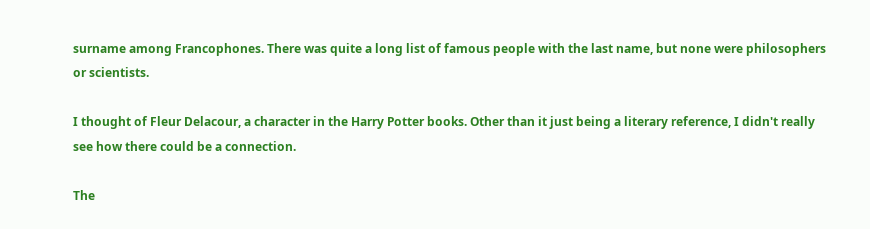surname among Francophones. There was quite a long list of famous people with the last name, but none were philosophers or scientists.

I thought of Fleur Delacour, a character in the Harry Potter books. Other than it just being a literary reference, I didn't really see how there could be a connection.

The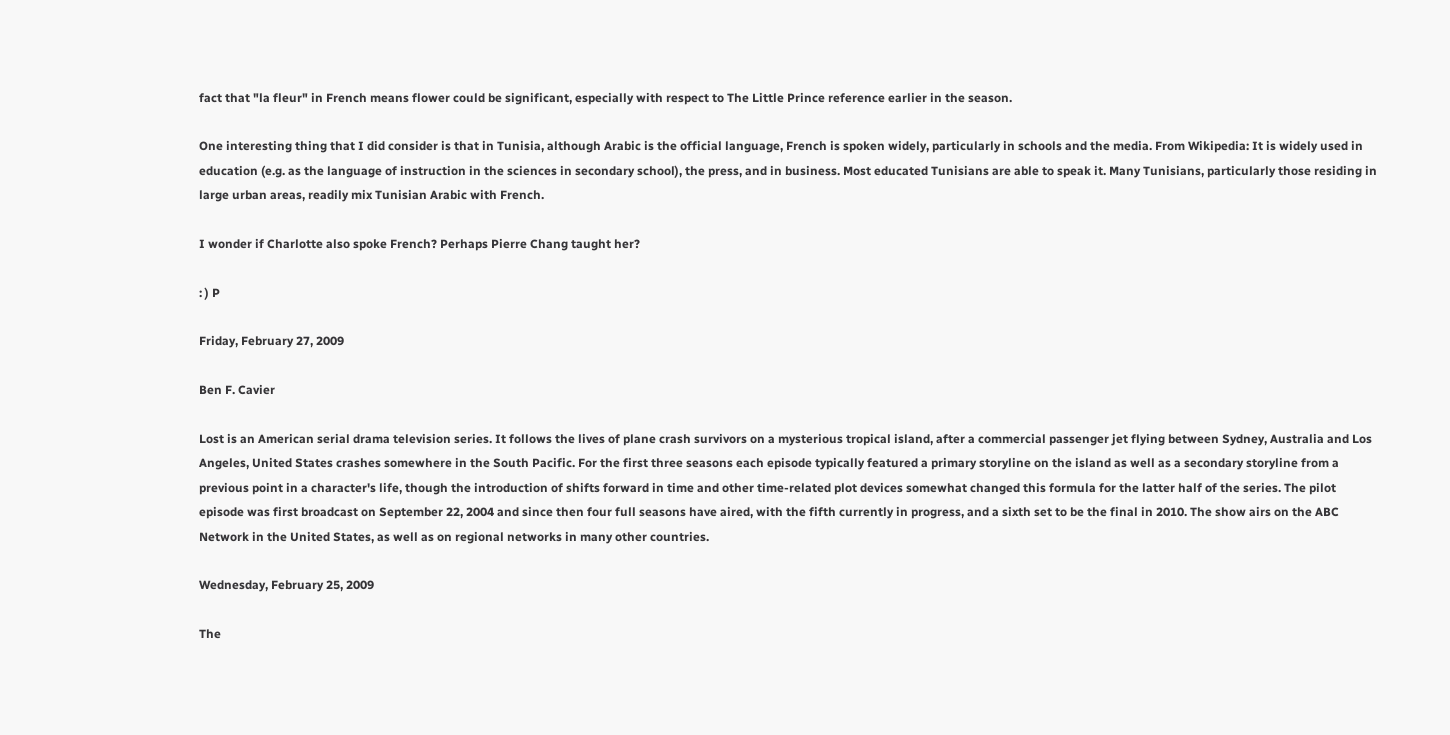fact that "la fleur" in French means flower could be significant, especially with respect to The Little Prince reference earlier in the season.

One interesting thing that I did consider is that in Tunisia, although Arabic is the official language, French is spoken widely, particularly in schools and the media. From Wikipedia: It is widely used in education (e.g. as the language of instruction in the sciences in secondary school), the press, and in business. Most educated Tunisians are able to speak it. Many Tunisians, particularly those residing in large urban areas, readily mix Tunisian Arabic with French.

I wonder if Charlotte also spoke French? Perhaps Pierre Chang taught her?

: ) P

Friday, February 27, 2009

Ben F. Cavier

Lost is an American serial drama television series. It follows the lives of plane crash survivors on a mysterious tropical island, after a commercial passenger jet flying between Sydney, Australia and Los Angeles, United States crashes somewhere in the South Pacific. For the first three seasons each episode typically featured a primary storyline on the island as well as a secondary storyline from a previous point in a character's life, though the introduction of shifts forward in time and other time-related plot devices somewhat changed this formula for the latter half of the series. The pilot episode was first broadcast on September 22, 2004 and since then four full seasons have aired, with the fifth currently in progress, and a sixth set to be the final in 2010. The show airs on the ABC Network in the United States, as well as on regional networks in many other countries.

Wednesday, February 25, 2009

The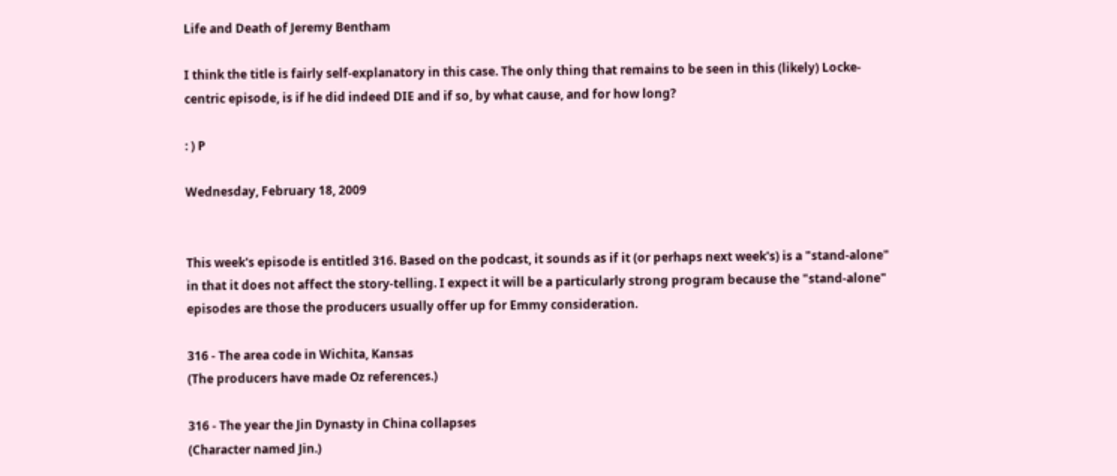Life and Death of Jeremy Bentham

I think the title is fairly self-explanatory in this case. The only thing that remains to be seen in this (likely) Locke-centric episode, is if he did indeed DIE and if so, by what cause, and for how long?

: ) P

Wednesday, February 18, 2009


This week's episode is entitled 316. Based on the podcast, it sounds as if it (or perhaps next week's) is a "stand-alone" in that it does not affect the story-telling. I expect it will be a particularly strong program because the "stand-alone" episodes are those the producers usually offer up for Emmy consideration.

316 - The area code in Wichita, Kansas
(The producers have made Oz references.)

316 - The year the Jin Dynasty in China collapses
(Character named Jin.)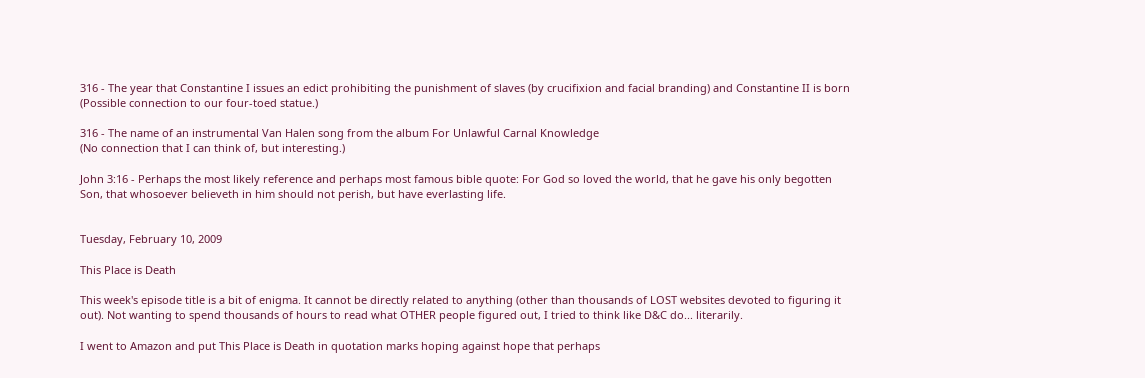316 - The year that Constantine I issues an edict prohibiting the punishment of slaves (by crucifixion and facial branding) and Constantine II is born
(Possible connection to our four-toed statue.)

316 - The name of an instrumental Van Halen song from the album For Unlawful Carnal Knowledge
(No connection that I can think of, but interesting.)

John 3:16 - Perhaps the most likely reference and perhaps most famous bible quote: For God so loved the world, that he gave his only begotten Son, that whosoever believeth in him should not perish, but have everlasting life.


Tuesday, February 10, 2009

This Place is Death

This week's episode title is a bit of enigma. It cannot be directly related to anything (other than thousands of LOST websites devoted to figuring it out). Not wanting to spend thousands of hours to read what OTHER people figured out, I tried to think like D&C do... literarily.

I went to Amazon and put This Place is Death in quotation marks hoping against hope that perhaps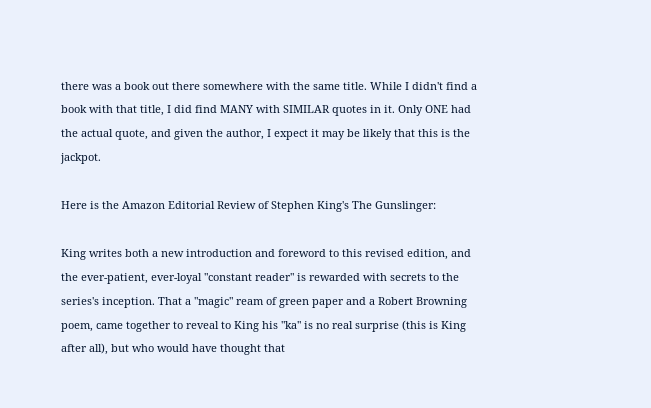there was a book out there somewhere with the same title. While I didn't find a book with that title, I did find MANY with SIMILAR quotes in it. Only ONE had the actual quote, and given the author, I expect it may be likely that this is the jackpot.

Here is the Amazon Editorial Review of Stephen King's The Gunslinger:

King writes both a new introduction and foreword to this revised edition, and the ever-patient, ever-loyal "constant reader" is rewarded with secrets to the series's inception. That a "magic" ream of green paper and a Robert Browning poem, came together to reveal to King his "ka" is no real surprise (this is King after all), but who would have thought that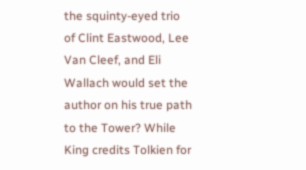the squinty-eyed trio of Clint Eastwood, Lee Van Cleef, and Eli Wallach would set the author on his true path to the Tower? While King credits Tolkien for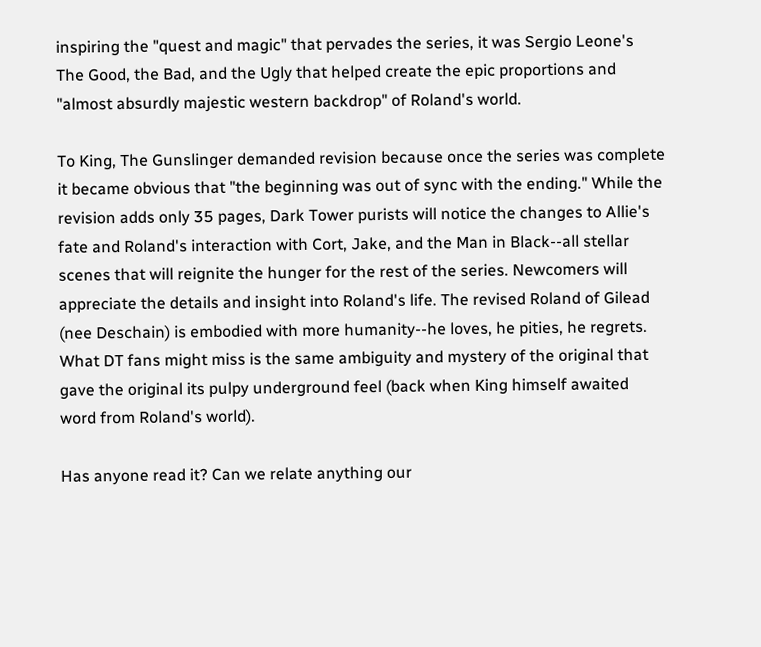inspiring the "quest and magic" that pervades the series, it was Sergio Leone's The Good, the Bad, and the Ugly that helped create the epic proportions and "almost absurdly majestic western backdrop" of Roland's world.

To King, The Gunslinger demanded revision because once the series was complete it became obvious that "the beginning was out of sync with the ending." While the revision adds only 35 pages, Dark Tower purists will notice the changes to Allie's fate and Roland's interaction with Cort, Jake, and the Man in Black--all stellar scenes that will reignite the hunger for the rest of the series. Newcomers will appreciate the details and insight into Roland's life. The revised Roland of Gilead (nee Deschain) is embodied with more humanity--he loves, he pities, he regrets. What DT fans might miss is the same ambiguity and mystery of the original that gave the original its pulpy underground feel (back when King himself awaited word from Roland's world).

Has anyone read it? Can we relate anything our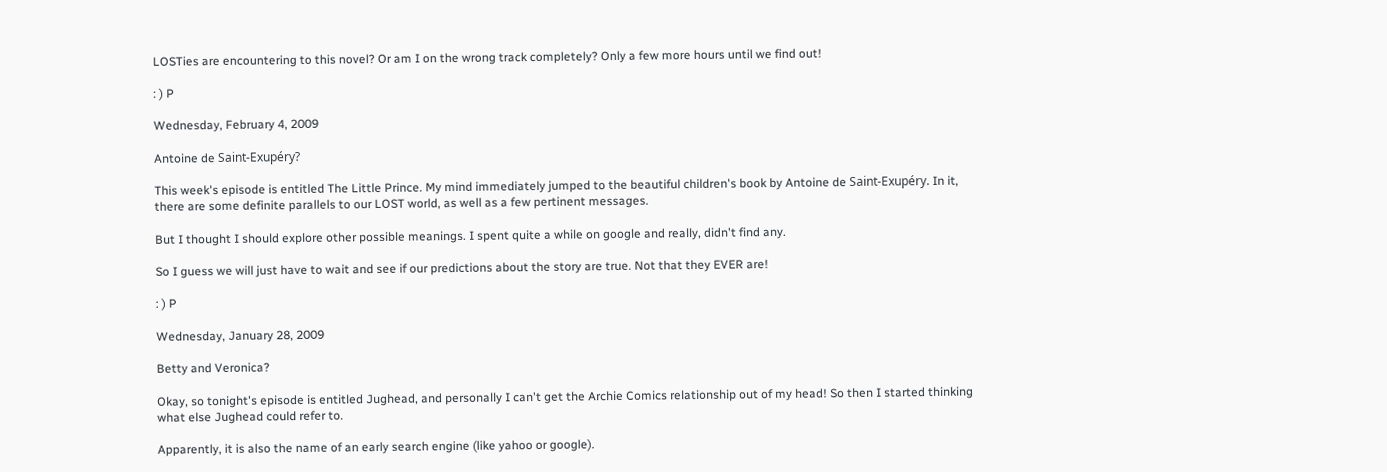LOSTies are encountering to this novel? Or am I on the wrong track completely? Only a few more hours until we find out!

: ) P

Wednesday, February 4, 2009

Antoine de Saint-Exupéry?

This week's episode is entitled The Little Prince. My mind immediately jumped to the beautiful children's book by Antoine de Saint-Exupéry. In it, there are some definite parallels to our LOST world, as well as a few pertinent messages.

But I thought I should explore other possible meanings. I spent quite a while on google and really, didn't find any.

So I guess we will just have to wait and see if our predictions about the story are true. Not that they EVER are!

: ) P

Wednesday, January 28, 2009

Betty and Veronica?

Okay, so tonight's episode is entitled Jughead, and personally I can't get the Archie Comics relationship out of my head! So then I started thinking what else Jughead could refer to.

Apparently, it is also the name of an early search engine (like yahoo or google).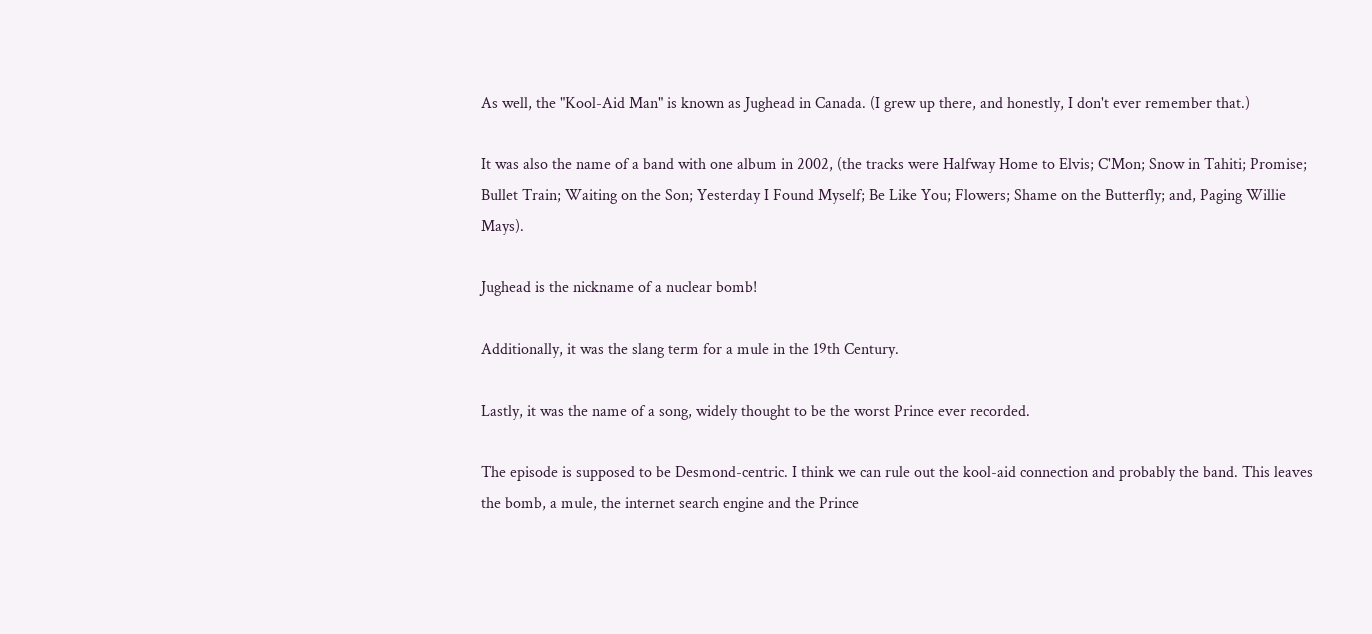As well, the "Kool-Aid Man" is known as Jughead in Canada. (I grew up there, and honestly, I don't ever remember that.)

It was also the name of a band with one album in 2002, (the tracks were Halfway Home to Elvis; C'Mon; Snow in Tahiti; Promise; Bullet Train; Waiting on the Son; Yesterday I Found Myself; Be Like You; Flowers; Shame on the Butterfly; and, Paging Willie Mays).

Jughead is the nickname of a nuclear bomb!

Additionally, it was the slang term for a mule in the 19th Century.

Lastly, it was the name of a song, widely thought to be the worst Prince ever recorded.

The episode is supposed to be Desmond-centric. I think we can rule out the kool-aid connection and probably the band. This leaves the bomb, a mule, the internet search engine and the Prince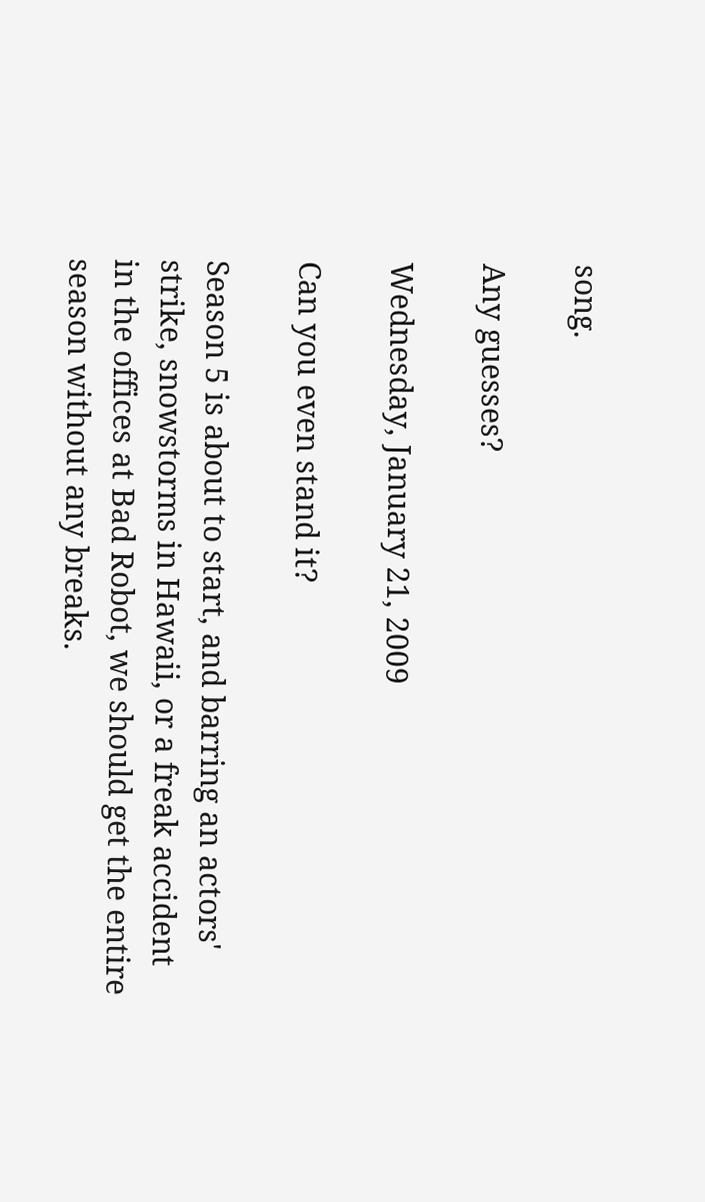song.

Any guesses?

Wednesday, January 21, 2009

Can you even stand it?

Season 5 is about to start, and barring an actors' strike, snowstorms in Hawaii, or a freak accident in the offices at Bad Robot, we should get the entire season without any breaks.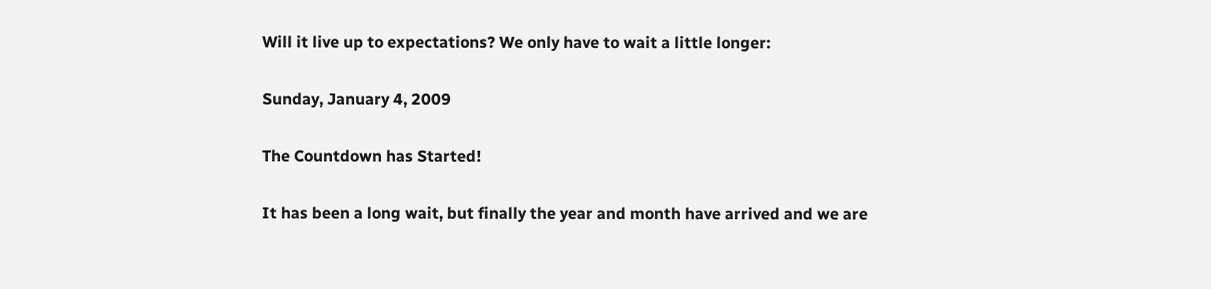Will it live up to expectations? We only have to wait a little longer:

Sunday, January 4, 2009

The Countdown has Started!

It has been a long wait, but finally the year and month have arrived and we are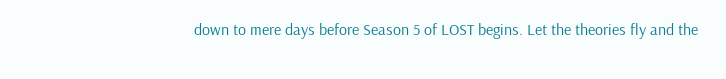down to mere days before Season 5 of LOST begins. Let the theories fly and the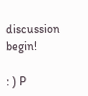discussion begin!

: ) P